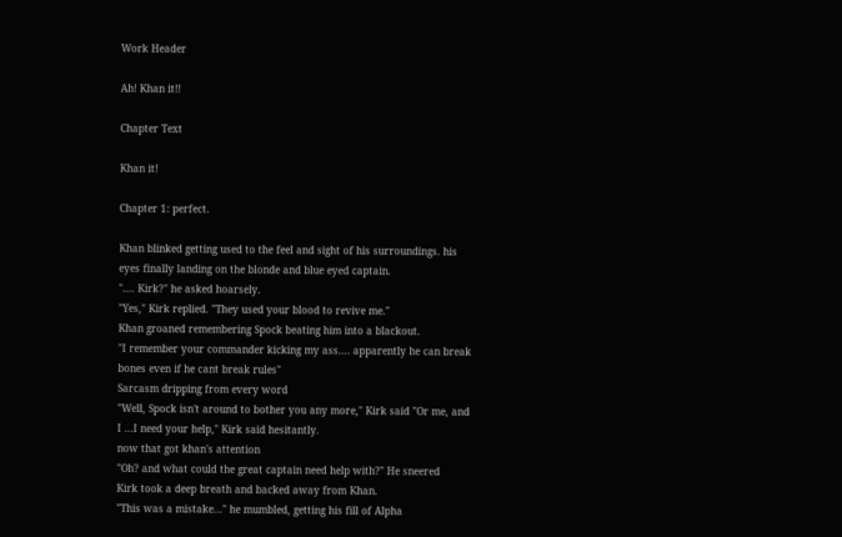Work Header

Ah! Khan it!!

Chapter Text

Khan it!

Chapter 1: perfect.

Khan blinked getting used to the feel and sight of his surroundings. his eyes finally landing on the blonde and blue eyed captain.
".... Kirk?" he asked hoarsely.
"Yes," Kirk replied. "They used your blood to revive me."
Khan groaned remembering Spock beating him into a blackout.
"I remember your commander kicking my ass.... apparently he can break bones even if he cant break rules"
Sarcasm dripping from every word
"Well, Spock isn't around to bother you any more," Kirk said "Or me, and I ...I need your help," Kirk said hesitantly.
now that got khan's attention
"Oh? and what could the great captain need help with?" He sneered
Kirk took a deep breath and backed away from Khan.
"This was a mistake..." he mumbled, getting his fill of Alpha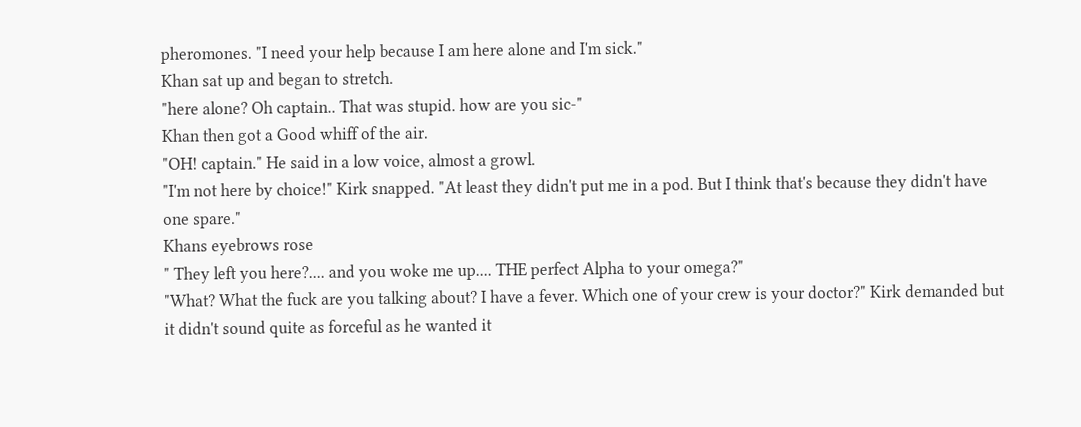pheromones. "I need your help because I am here alone and I'm sick."
Khan sat up and began to stretch.
"here alone? Oh captain.. That was stupid. how are you sic-"
Khan then got a Good whiff of the air.
"OH! captain." He said in a low voice, almost a growl.
"I'm not here by choice!" Kirk snapped. "At least they didn't put me in a pod. But I think that's because they didn't have one spare."
Khans eyebrows rose
" They left you here?.... and you woke me up.... THE perfect Alpha to your omega?"
"What? What the fuck are you talking about? I have a fever. Which one of your crew is your doctor?" Kirk demanded but it didn't sound quite as forceful as he wanted it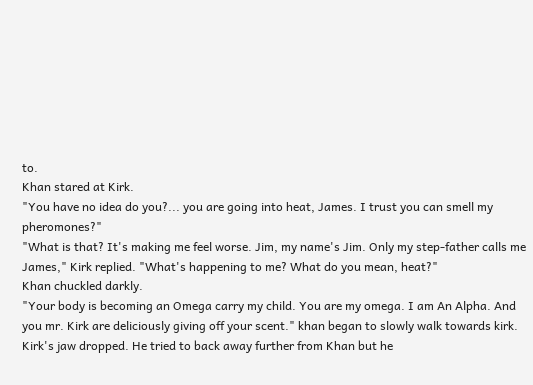to.
Khan stared at Kirk.
"You have no idea do you?... you are going into heat, James. I trust you can smell my pheromones?"
"What is that? It's making me feel worse. Jim, my name's Jim. Only my step-father calls me James," Kirk replied. "What's happening to me? What do you mean, heat?"
Khan chuckled darkly.
"Your body is becoming an Omega carry my child. You are my omega. I am An Alpha. And you mr. Kirk are deliciously giving off your scent." khan began to slowly walk towards kirk.
Kirk's jaw dropped. He tried to back away further from Khan but he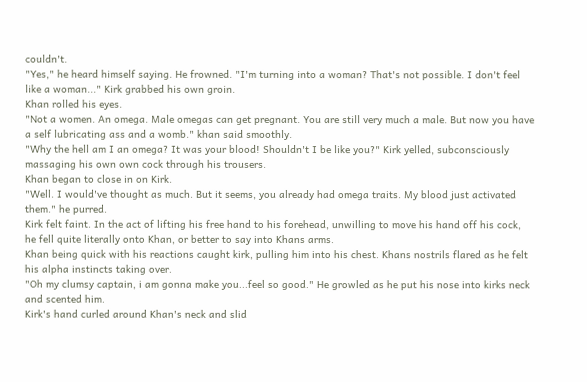couldn't.
"Yes," he heard himself saying. He frowned. "I'm turning into a woman? That's not possible. I don't feel like a woman..." Kirk grabbed his own groin.
Khan rolled his eyes.
"Not a women. An omega. Male omegas can get pregnant. You are still very much a male. But now you have a self lubricating ass and a womb." khan said smoothly.
"Why the hell am I an omega? It was your blood! Shouldn't I be like you?" Kirk yelled, subconsciously massaging his own own cock through his trousers.
Khan began to close in on Kirk.
"Well. I would've thought as much. But it seems, you already had omega traits. My blood just activated them." he purred.
Kirk felt faint. In the act of lifting his free hand to his forehead, unwilling to move his hand off his cock, he fell quite literally onto Khan, or better to say into Khans arms.
Khan being quick with his reactions caught kirk, pulling him into his chest. Khans nostrils flared as he felt his alpha instincts taking over.
"Oh my clumsy captain, i am gonna make you...feel so good." He growled as he put his nose into kirks neck and scented him.
Kirk's hand curled around Khan's neck and slid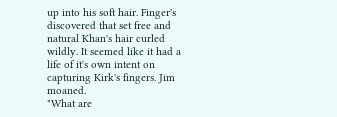up into his soft hair. Finger's discovered that set free and natural Khan's hair curled wildly. It seemed like it had a life of it's own intent on capturing Kirk's fingers. Jim moaned.
"What are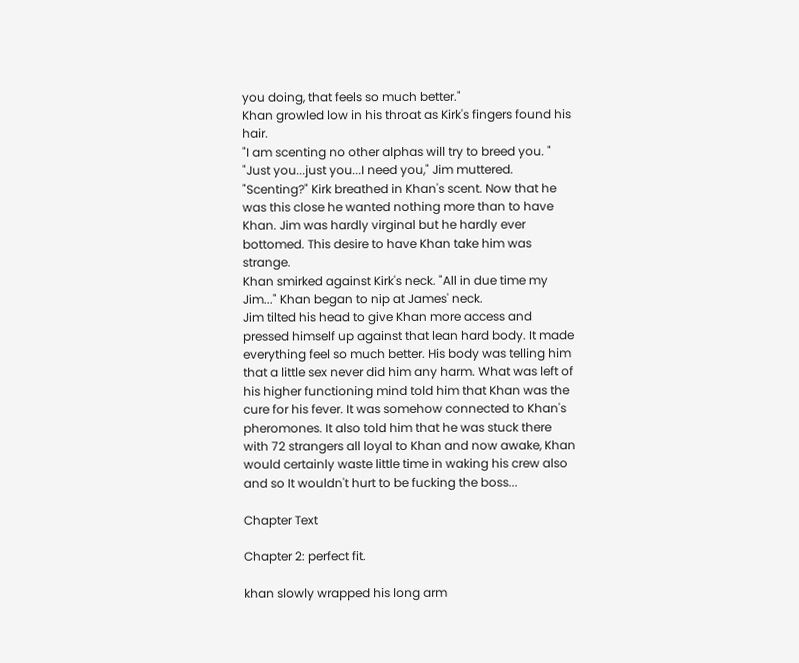you doing, that feels so much better."
Khan growled low in his throat as Kirk's fingers found his hair.
"I am scenting no other alphas will try to breed you. "
"Just you...just you...I need you," Jim muttered. "Scenting?" Kirk breathed in Khan's scent. Now that he was this close he wanted nothing more than to have Khan. Jim was hardly virginal but he hardly ever bottomed. This desire to have Khan take him was strange.
Khan smirked against Kirk's neck. "All in due time my Jim..." Khan began to nip at James' neck.
Jim tilted his head to give Khan more access and pressed himself up against that lean hard body. It made everything feel so much better. His body was telling him that a little sex never did him any harm. What was left of his higher functioning mind told him that Khan was the cure for his fever. It was somehow connected to Khan's pheromones. It also told him that he was stuck there with 72 strangers all loyal to Khan and now awake, Khan would certainly waste little time in waking his crew also and so It wouldn't hurt to be fucking the boss...

Chapter Text

Chapter 2: perfect fit.

khan slowly wrapped his long arm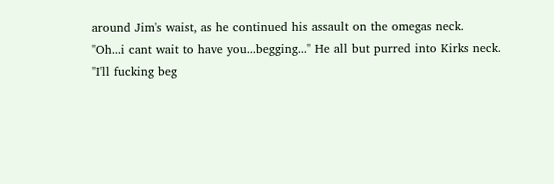around Jim's waist, as he continued his assault on the omegas neck.
"Oh...i cant wait to have you...begging..." He all but purred into Kirks neck.
"I'll fucking beg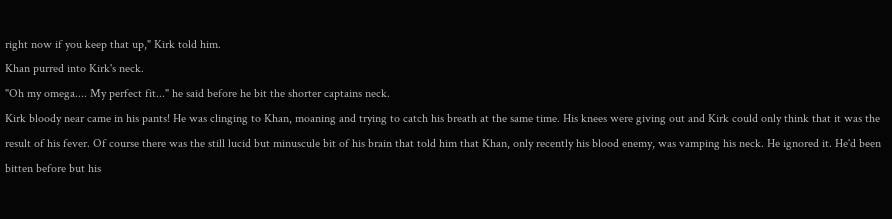right now if you keep that up," Kirk told him.
Khan purred into Kirk's neck.
"Oh my omega.... My perfect fit..." he said before he bit the shorter captains neck.
Kirk bloody near came in his pants! He was clinging to Khan, moaning and trying to catch his breath at the same time. His knees were giving out and Kirk could only think that it was the result of his fever. Of course there was the still lucid but minuscule bit of his brain that told him that Khan, only recently his blood enemy, was vamping his neck. He ignored it. He'd been bitten before but his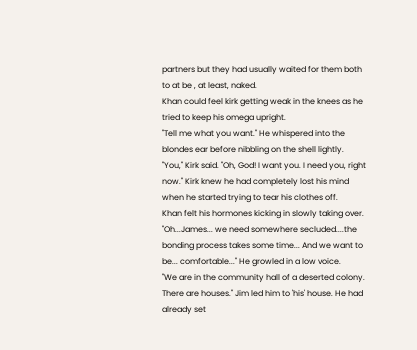partners but they had usually waited for them both to at be , at least, naked.
Khan could feel kirk getting weak in the knees as he tried to keep his omega upright.
"Tell me what you want." He whispered into the blondes ear before nibbling on the shell lightly.
"You," Kirk said. "Oh, God! I want you. I need you, right now." Kirk knew he had completely lost his mind when he started trying to tear his clothes off.
Khan felt his hormones kicking in slowly taking over. "Oh...James... we need somewhere secluded....the bonding process takes some time... And we want to be... comfortable..." He growled in a low voice.
"We are in the community hall of a deserted colony. There are houses." Jim led him to 'his' house. He had already set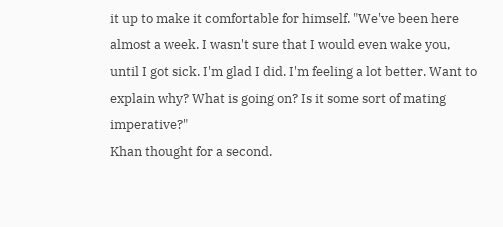it up to make it comfortable for himself. "We've been here almost a week. I wasn't sure that I would even wake you, until I got sick. I'm glad I did. I'm feeling a lot better. Want to explain why? What is going on? Is it some sort of mating imperative?"
Khan thought for a second.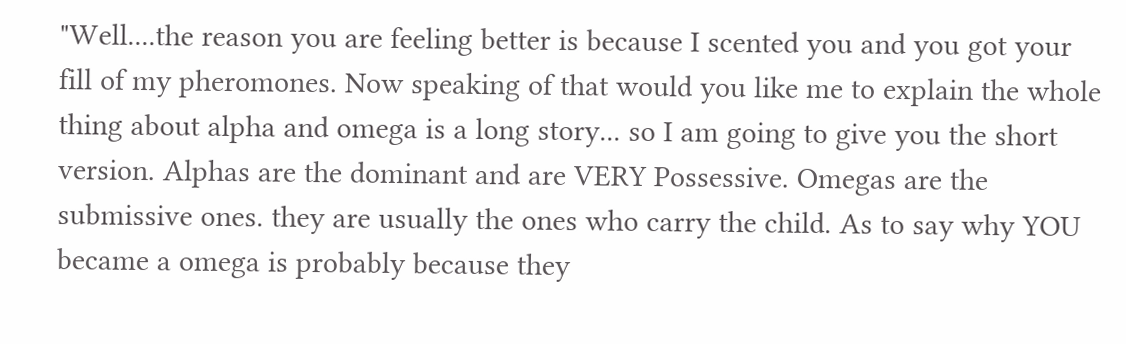"Well....the reason you are feeling better is because I scented you and you got your fill of my pheromones. Now speaking of that would you like me to explain the whole thing about alpha and omega is a long story... so I am going to give you the short version. Alphas are the dominant and are VERY Possessive. Omegas are the submissive ones. they are usually the ones who carry the child. As to say why YOU became a omega is probably because they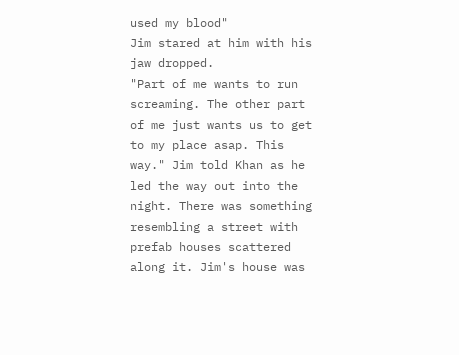used my blood"
Jim stared at him with his jaw dropped.
"Part of me wants to run screaming. The other part of me just wants us to get to my place asap. This way." Jim told Khan as he led the way out into the night. There was something resembling a street with prefab houses scattered along it. Jim's house was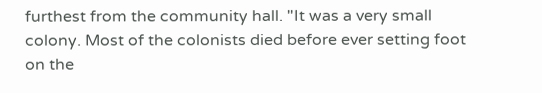furthest from the community hall. "It was a very small colony. Most of the colonists died before ever setting foot on the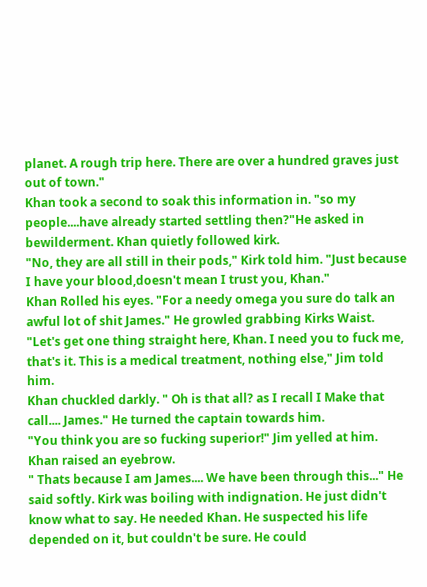planet. A rough trip here. There are over a hundred graves just out of town."
Khan took a second to soak this information in. "so my people....have already started settling then?"He asked in bewilderment. Khan quietly followed kirk.
"No, they are all still in their pods," Kirk told him. "Just because I have your blood,doesn't mean I trust you, Khan."
Khan Rolled his eyes. "For a needy omega you sure do talk an awful lot of shit James." He growled grabbing Kirks Waist.
"Let's get one thing straight here, Khan. I need you to fuck me, that's it. This is a medical treatment, nothing else," Jim told him.
Khan chuckled darkly. " Oh is that all? as I recall I Make that call.... James." He turned the captain towards him.
"You think you are so fucking superior!" Jim yelled at him.
Khan raised an eyebrow.
" Thats because I am James.... We have been through this..." He said softly. Kirk was boiling with indignation. He just didn't know what to say. He needed Khan. He suspected his life depended on it, but couldn't be sure. He could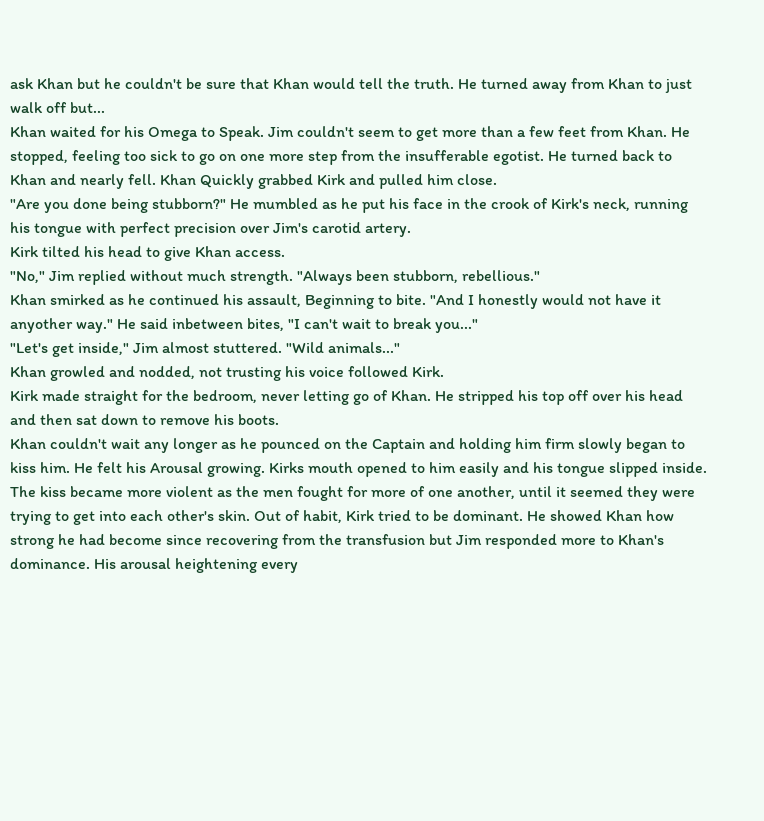ask Khan but he couldn't be sure that Khan would tell the truth. He turned away from Khan to just walk off but...
Khan waited for his Omega to Speak. Jim couldn't seem to get more than a few feet from Khan. He stopped, feeling too sick to go on one more step from the insufferable egotist. He turned back to Khan and nearly fell. Khan Quickly grabbed Kirk and pulled him close.
"Are you done being stubborn?" He mumbled as he put his face in the crook of Kirk's neck, running his tongue with perfect precision over Jim's carotid artery.
Kirk tilted his head to give Khan access.
"No," Jim replied without much strength. "Always been stubborn, rebellious."
Khan smirked as he continued his assault, Beginning to bite. "And I honestly would not have it anyother way." He said inbetween bites, "I can't wait to break you..."
"Let's get inside," Jim almost stuttered. "Wild animals..."
Khan growled and nodded, not trusting his voice followed Kirk.
Kirk made straight for the bedroom, never letting go of Khan. He stripped his top off over his head and then sat down to remove his boots.
Khan couldn't wait any longer as he pounced on the Captain and holding him firm slowly began to kiss him. He felt his Arousal growing. Kirks mouth opened to him easily and his tongue slipped inside. The kiss became more violent as the men fought for more of one another, until it seemed they were trying to get into each other's skin. Out of habit, Kirk tried to be dominant. He showed Khan how strong he had become since recovering from the transfusion but Jim responded more to Khan's dominance. His arousal heightening every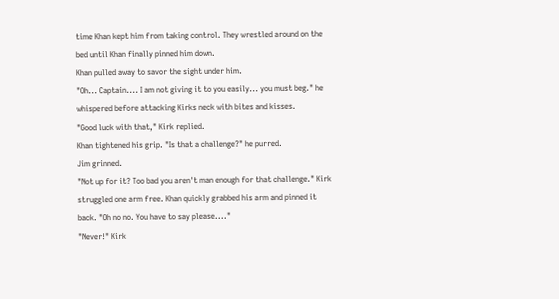time Khan kept him from taking control. They wrestled around on the bed until Khan finally pinned him down.
Khan pulled away to savor the sight under him.
"Oh... Captain.... I am not giving it to you easily... you must beg." he whispered before attacking Kirks neck with bites and kisses.
"Good luck with that," Kirk replied.
Khan tightened his grip. "Is that a challenge?" he purred.
Jim grinned.
"Not up for it? Too bad you aren't man enough for that challenge." Kirk struggled one arm free. Khan quickly grabbed his arm and pinned it back. "Oh no no. You have to say please...."
"Never!" Kirk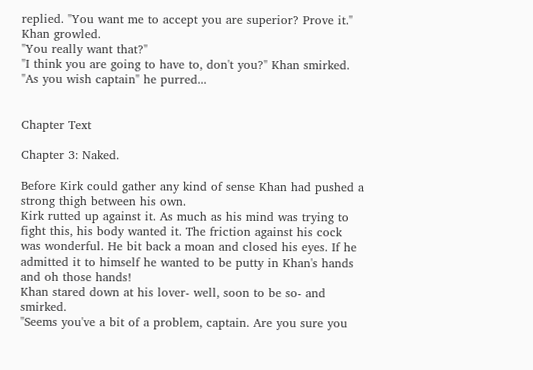replied. "You want me to accept you are superior? Prove it." Khan growled.
"You really want that?"
"I think you are going to have to, don't you?" Khan smirked.
"As you wish captain" he purred...


Chapter Text

Chapter 3: Naked.

Before Kirk could gather any kind of sense Khan had pushed a strong thigh between his own.
Kirk rutted up against it. As much as his mind was trying to fight this, his body wanted it. The friction against his cock was wonderful. He bit back a moan and closed his eyes. If he admitted it to himself he wanted to be putty in Khan's hands and oh those hands!
Khan stared down at his lover- well, soon to be so- and smirked.
"Seems you've a bit of a problem, captain. Are you sure you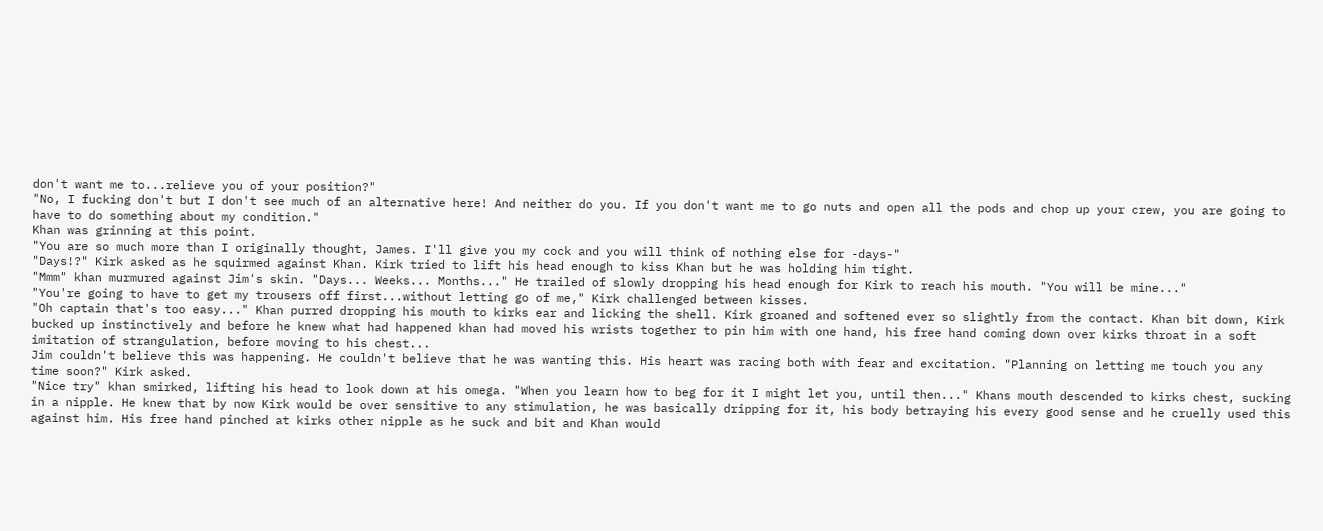don't want me to...relieve you of your position?"
"No, I fucking don't but I don't see much of an alternative here! And neither do you. If you don't want me to go nuts and open all the pods and chop up your crew, you are going to have to do something about my condition."
Khan was grinning at this point.
"You are so much more than I originally thought, James. I'll give you my cock and you will think of nothing else for -days-"
"Days!?" Kirk asked as he squirmed against Khan. Kirk tried to lift his head enough to kiss Khan but he was holding him tight.
"Mmm" khan murmured against Jim's skin. "Days... Weeks... Months..." He trailed of slowly dropping his head enough for Kirk to reach his mouth. "You will be mine..."
"You're going to have to get my trousers off first...without letting go of me," Kirk challenged between kisses.
"Oh captain that's too easy..." Khan purred dropping his mouth to kirks ear and licking the shell. Kirk groaned and softened ever so slightly from the contact. Khan bit down, Kirk bucked up instinctively and before he knew what had happened khan had moved his wrists together to pin him with one hand, his free hand coming down over kirks throat in a soft imitation of strangulation, before moving to his chest...
Jim couldn't believe this was happening. He couldn't believe that he was wanting this. His heart was racing both with fear and excitation. "Planning on letting me touch you any time soon?" Kirk asked.
"Nice try" khan smirked, lifting his head to look down at his omega. "When you learn how to beg for it I might let you, until then..." Khans mouth descended to kirks chest, sucking in a nipple. He knew that by now Kirk would be over sensitive to any stimulation, he was basically dripping for it, his body betraying his every good sense and he cruelly used this against him. His free hand pinched at kirks other nipple as he suck and bit and Khan would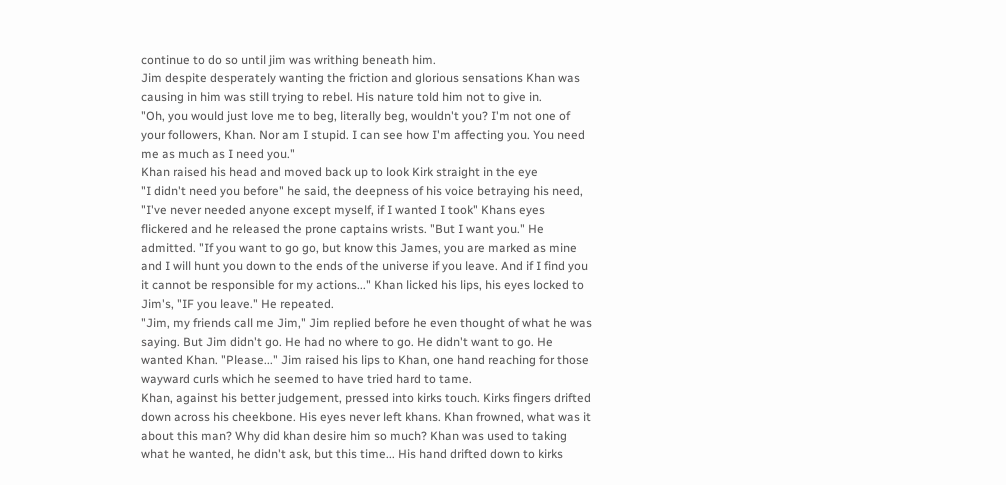continue to do so until jim was writhing beneath him.
Jim despite desperately wanting the friction and glorious sensations Khan was causing in him was still trying to rebel. His nature told him not to give in.
"Oh, you would just love me to beg, literally beg, wouldn't you? I'm not one of your followers, Khan. Nor am I stupid. I can see how I'm affecting you. You need me as much as I need you."
Khan raised his head and moved back up to look Kirk straight in the eye
"I didn't need you before" he said, the deepness of his voice betraying his need, "I've never needed anyone except myself, if I wanted I took" Khans eyes flickered and he released the prone captains wrists. "But I want you." He admitted. "If you want to go go, but know this James, you are marked as mine and I will hunt you down to the ends of the universe if you leave. And if I find you it cannot be responsible for my actions..." Khan licked his lips, his eyes locked to Jim's, "IF you leave." He repeated.
"Jim, my friends call me Jim," Jim replied before he even thought of what he was saying. But Jim didn't go. He had no where to go. He didn't want to go. He wanted Khan. "Please..." Jim raised his lips to Khan, one hand reaching for those wayward curls which he seemed to have tried hard to tame.
Khan, against his better judgement, pressed into kirks touch. Kirks fingers drifted down across his cheekbone. His eyes never left khans. Khan frowned, what was it about this man? Why did khan desire him so much? Khan was used to taking what he wanted, he didn't ask, but this time... His hand drifted down to kirks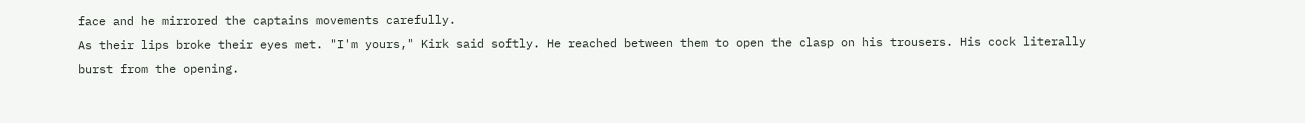face and he mirrored the captains movements carefully.
As their lips broke their eyes met. "I'm yours," Kirk said softly. He reached between them to open the clasp on his trousers. His cock literally burst from the opening.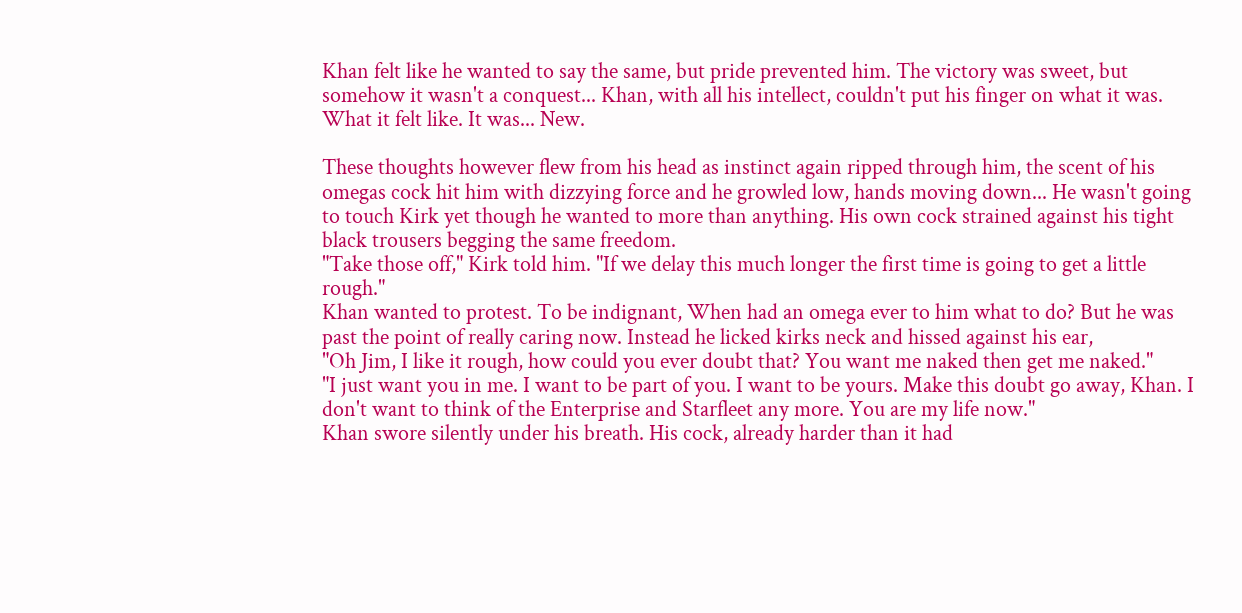Khan felt like he wanted to say the same, but pride prevented him. The victory was sweet, but somehow it wasn't a conquest... Khan, with all his intellect, couldn't put his finger on what it was. What it felt like. It was... New.

These thoughts however flew from his head as instinct again ripped through him, the scent of his omegas cock hit him with dizzying force and he growled low, hands moving down... He wasn't going to touch Kirk yet though he wanted to more than anything. His own cock strained against his tight black trousers begging the same freedom.
"Take those off," Kirk told him. "If we delay this much longer the first time is going to get a little rough."
Khan wanted to protest. To be indignant, When had an omega ever to him what to do? But he was past the point of really caring now. Instead he licked kirks neck and hissed against his ear,
"Oh Jim, I like it rough, how could you ever doubt that? You want me naked then get me naked."
"I just want you in me. I want to be part of you. I want to be yours. Make this doubt go away, Khan. I don't want to think of the Enterprise and Starfleet any more. You are my life now."
Khan swore silently under his breath. His cock, already harder than it had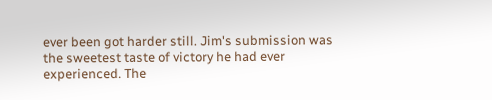ever been got harder still. Jim's submission was the sweetest taste of victory he had ever experienced. The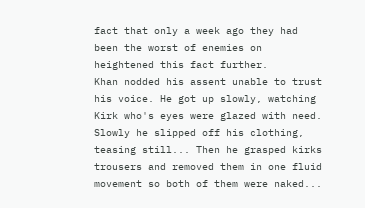fact that only a week ago they had been the worst of enemies on heightened this fact further.
Khan nodded his assent unable to trust his voice. He got up slowly, watching Kirk who's eyes were glazed with need. Slowly he slipped off his clothing, teasing still... Then he grasped kirks trousers and removed them in one fluid movement so both of them were naked...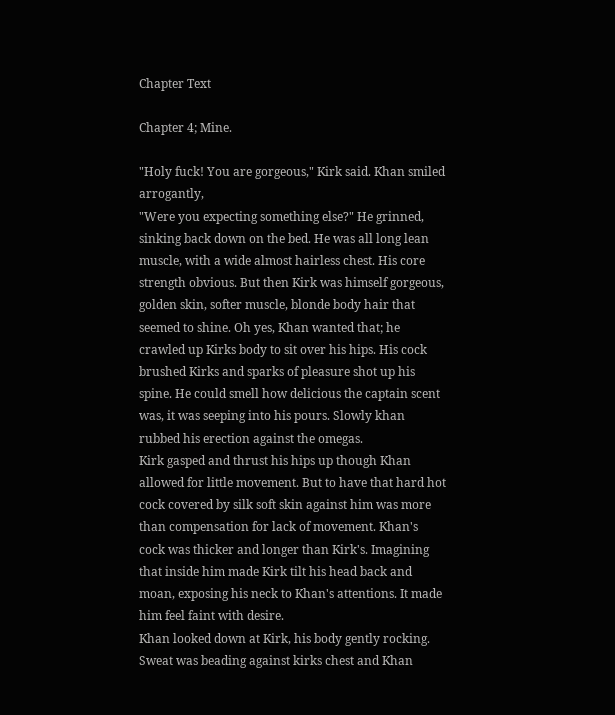Chapter Text

Chapter 4; Mine.

"Holy fuck! You are gorgeous," Kirk said. Khan smiled arrogantly,
"Were you expecting something else?" He grinned, sinking back down on the bed. He was all long lean muscle, with a wide almost hairless chest. His core strength obvious. But then Kirk was himself gorgeous, golden skin, softer muscle, blonde body hair that seemed to shine. Oh yes, Khan wanted that; he crawled up Kirks body to sit over his hips. His cock brushed Kirks and sparks of pleasure shot up his spine. He could smell how delicious the captain scent was, it was seeping into his pours. Slowly khan rubbed his erection against the omegas.
Kirk gasped and thrust his hips up though Khan allowed for little movement. But to have that hard hot cock covered by silk soft skin against him was more than compensation for lack of movement. Khan's cock was thicker and longer than Kirk's. Imagining that inside him made Kirk tilt his head back and moan, exposing his neck to Khan's attentions. It made him feel faint with desire.
Khan looked down at Kirk, his body gently rocking. Sweat was beading against kirks chest and Khan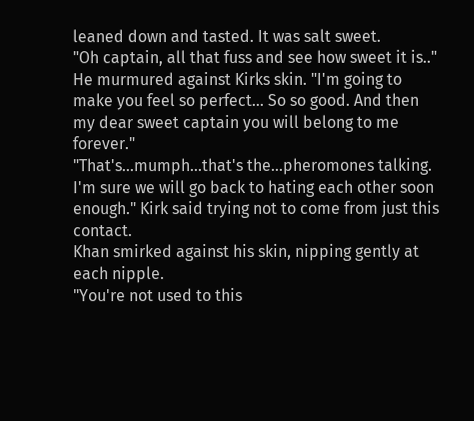leaned down and tasted. It was salt sweet.
"Oh captain, all that fuss and see how sweet it is.." He murmured against Kirks skin. "I'm going to make you feel so perfect... So so good. And then my dear sweet captain you will belong to me forever."
"That's...mumph...that's the...pheromones talking. I'm sure we will go back to hating each other soon enough." Kirk said trying not to come from just this contact.
Khan smirked against his skin, nipping gently at each nipple.
"You're not used to this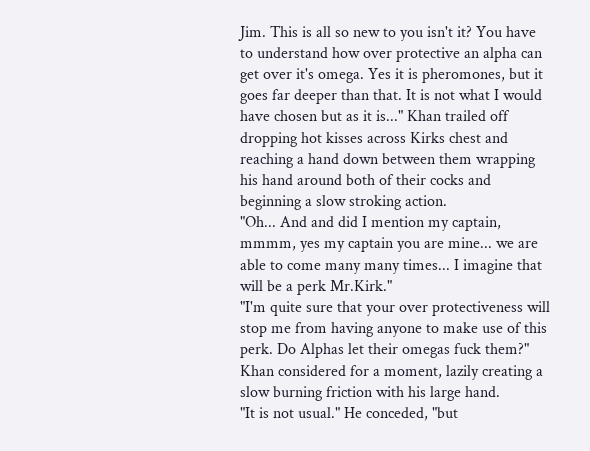Jim. This is all so new to you isn't it? You have to understand how over protective an alpha can get over it's omega. Yes it is pheromones, but it goes far deeper than that. It is not what I would have chosen but as it is..." Khan trailed off dropping hot kisses across Kirks chest and reaching a hand down between them wrapping his hand around both of their cocks and beginning a slow stroking action.
"Oh... And and did I mention my captain, mmmm, yes my captain you are mine... we are able to come many many times... I imagine that will be a perk Mr.Kirk."
"I'm quite sure that your over protectiveness will stop me from having anyone to make use of this perk. Do Alphas let their omegas fuck them?"
Khan considered for a moment, lazily creating a slow burning friction with his large hand.
"It is not usual." He conceded, "but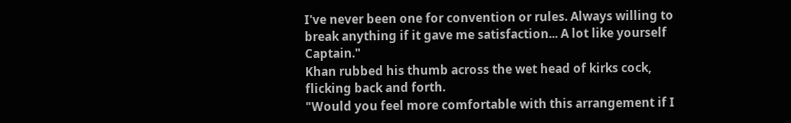I've never been one for convention or rules. Always willing to break anything if it gave me satisfaction... A lot like yourself Captain."
Khan rubbed his thumb across the wet head of kirks cock, flicking back and forth.
"Would you feel more comfortable with this arrangement if I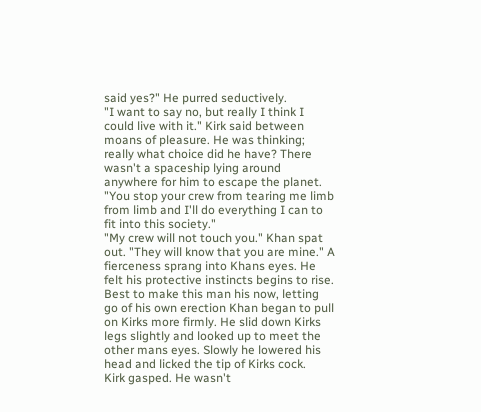said yes?" He purred seductively.
"I want to say no, but really I think I could live with it." Kirk said between moans of pleasure. He was thinking; really what choice did he have? There wasn't a spaceship lying around anywhere for him to escape the planet. "You stop your crew from tearing me limb from limb and I'll do everything I can to fit into this society."
"My crew will not touch you." Khan spat out. "They will know that you are mine." A fierceness sprang into Khans eyes. He felt his protective instincts begins to rise. Best to make this man his now, letting go of his own erection Khan began to pull on Kirks more firmly. He slid down Kirks legs slightly and looked up to meet the other mans eyes. Slowly he lowered his head and licked the tip of Kirks cock.
Kirk gasped. He wasn't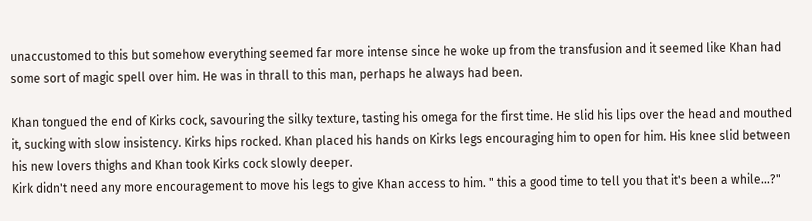unaccustomed to this but somehow everything seemed far more intense since he woke up from the transfusion and it seemed like Khan had some sort of magic spell over him. He was in thrall to this man, perhaps he always had been.

Khan tongued the end of Kirks cock, savouring the silky texture, tasting his omega for the first time. He slid his lips over the head and mouthed it, sucking with slow insistency. Kirks hips rocked. Khan placed his hands on Kirks legs encouraging him to open for him. His knee slid between his new lovers thighs and Khan took Kirks cock slowly deeper.
Kirk didn't need any more encouragement to move his legs to give Khan access to him. " this a good time to tell you that it's been a while...?"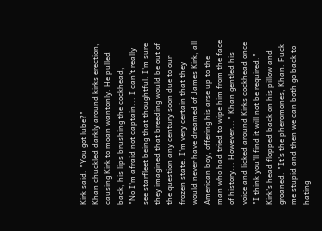Kirk said. "You got lube?"
Khan chuckled darkly around kirks erection, causing Kirk to moan wantonly. He pulled back, his lips brushing the cockhead,
"No I'm afraid not captain... I can't really see starfleet being that thoughtful. I'm sure they imagined that breeding would be out of the question any century soon due to our frozen state. I'm very certain that they would never have dreamed of James Kirk, all American boy, offering his arse up to the man who had tried to wipe him from the face of history... However..." Khan gentled his voice and licked around Kirks cockhead once "I think you'll find it will not be required."
Kirk's head flopped back on his pillow and groaned. "It's the pheromones, Khan. Fuck me stupid and then we can both go back to hating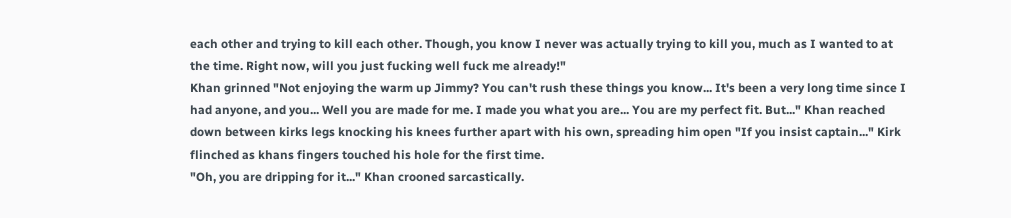each other and trying to kill each other. Though, you know I never was actually trying to kill you, much as I wanted to at the time. Right now, will you just fucking well fuck me already!"
Khan grinned "Not enjoying the warm up Jimmy? You can't rush these things you know... It's been a very long time since I had anyone, and you... Well you are made for me. I made you what you are... You are my perfect fit. But..." Khan reached down between kirks legs knocking his knees further apart with his own, spreading him open "If you insist captain..." Kirk flinched as khans fingers touched his hole for the first time.
"Oh, you are dripping for it..." Khan crooned sarcastically.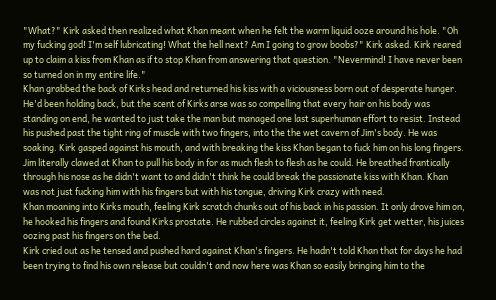"What?" Kirk asked then realized what Khan meant when he felt the warm liquid ooze around his hole. "Oh my fucking god! I'm self lubricating! What the hell next? Am I going to grow boobs?" Kirk asked. Kirk reared up to claim a kiss from Khan as if to stop Khan from answering that question. "Nevermind! I have never been so turned on in my entire life."
Khan grabbed the back of Kirks head and returned his kiss with a viciousness born out of desperate hunger. He'd been holding back, but the scent of Kirks arse was so compelling that every hair on his body was standing on end, he wanted to just take the man but managed one last superhuman effort to resist. Instead his pushed past the tight ring of muscle with two fingers, into the the wet cavern of Jim's body. He was soaking. Kirk gasped against his mouth, and with breaking the kiss Khan began to fuck him on his long fingers.
Jim literally clawed at Khan to pull his body in for as much flesh to flesh as he could. He breathed frantically through his nose as he didn't want to and didn't think he could break the passionate kiss with Khan. Khan was not just fucking him with his fingers but with his tongue, driving Kirk crazy with need.
Khan moaning into Kirks mouth, feeling Kirk scratch chunks out of his back in his passion. It only drove him on, he hooked his fingers and found Kirks prostate. He rubbed circles against it, feeling Kirk get wetter, his juices oozing past his fingers on the bed.
Kirk cried out as he tensed and pushed hard against Khan's fingers. He hadn't told Khan that for days he had been trying to find his own release but couldn't and now here was Khan so easily bringing him to the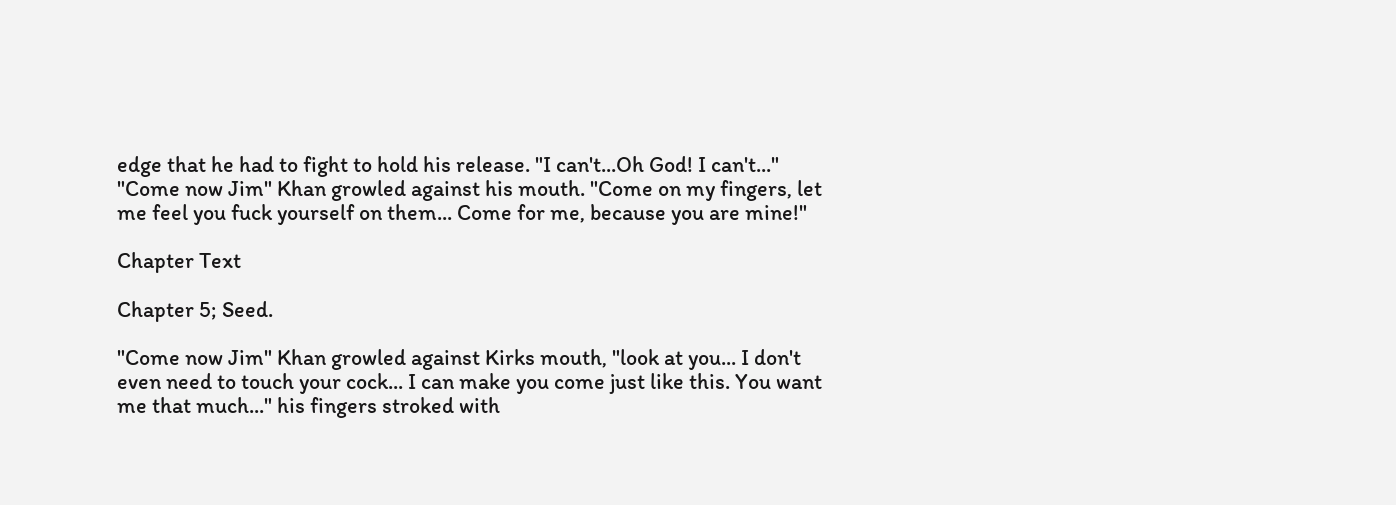edge that he had to fight to hold his release. "I can't...Oh God! I can't..."
"Come now Jim" Khan growled against his mouth. "Come on my fingers, let me feel you fuck yourself on them... Come for me, because you are mine!"

Chapter Text

Chapter 5; Seed.

"Come now Jim" Khan growled against Kirks mouth, "look at you... I don't even need to touch your cock... I can make you come just like this. You want me that much..." his fingers stroked with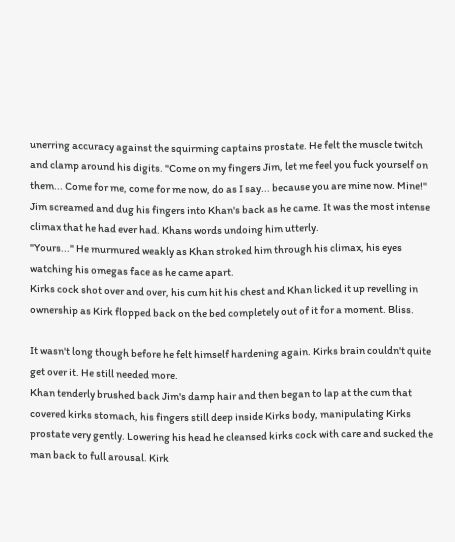unerring accuracy against the squirming captains prostate. He felt the muscle twitch and clamp around his digits. "Come on my fingers Jim, let me feel you fuck yourself on them... Come for me, come for me now, do as I say... because you are mine now. Mine!"
Jim screamed and dug his fingers into Khan's back as he came. It was the most intense climax that he had ever had. Khans words undoing him utterly.
"Yours..." He murmured weakly as Khan stroked him through his climax, his eyes watching his omegas face as he came apart.
Kirks cock shot over and over, his cum hit his chest and Khan licked it up revelling in ownership as Kirk flopped back on the bed completely out of it for a moment. Bliss.

It wasn't long though before he felt himself hardening again. Kirks brain couldn't quite get over it. He still needed more.
Khan tenderly brushed back Jim's damp hair and then began to lap at the cum that covered kirks stomach, his fingers still deep inside Kirks body, manipulating Kirks prostate very gently. Lowering his head he cleansed kirks cock with care and sucked the man back to full arousal. Kirk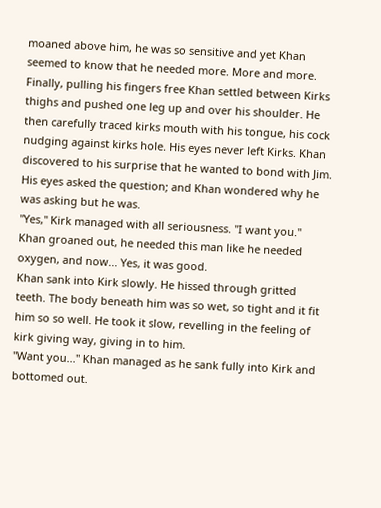moaned above him, he was so sensitive and yet Khan seemed to know that he needed more. More and more.
Finally, pulling his fingers free Khan settled between Kirks thighs and pushed one leg up and over his shoulder. He then carefully traced kirks mouth with his tongue, his cock nudging against kirks hole. His eyes never left Kirks. Khan discovered to his surprise that he wanted to bond with Jim. His eyes asked the question; and Khan wondered why he was asking but he was.
"Yes," Kirk managed with all seriousness. "I want you."
Khan groaned out, he needed this man like he needed oxygen, and now... Yes, it was good.
Khan sank into Kirk slowly. He hissed through gritted teeth. The body beneath him was so wet, so tight and it fit him so so well. He took it slow, revelling in the feeling of kirk giving way, giving in to him.
"Want you..." Khan managed as he sank fully into Kirk and bottomed out.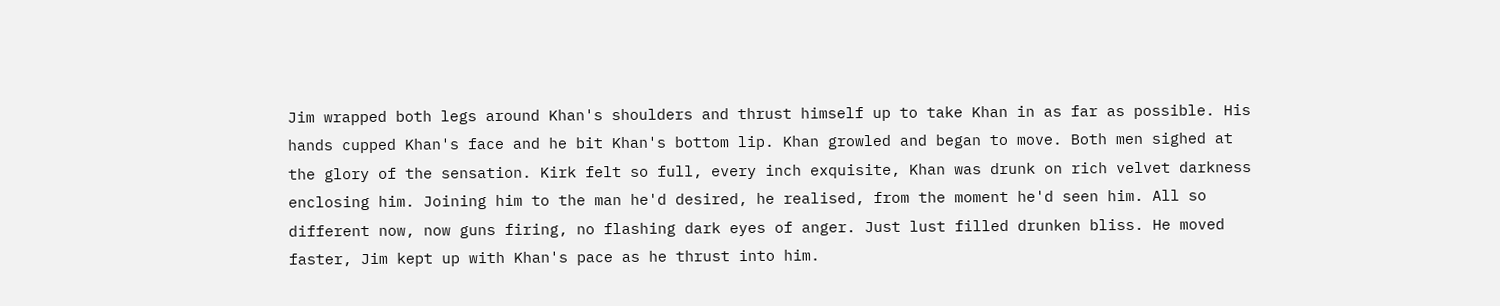Jim wrapped both legs around Khan's shoulders and thrust himself up to take Khan in as far as possible. His hands cupped Khan's face and he bit Khan's bottom lip. Khan growled and began to move. Both men sighed at the glory of the sensation. Kirk felt so full, every inch exquisite, Khan was drunk on rich velvet darkness enclosing him. Joining him to the man he'd desired, he realised, from the moment he'd seen him. All so different now, now guns firing, no flashing dark eyes of anger. Just lust filled drunken bliss. He moved faster, Jim kept up with Khan's pace as he thrust into him.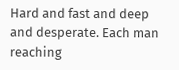Hard and fast and deep and desperate. Each man reaching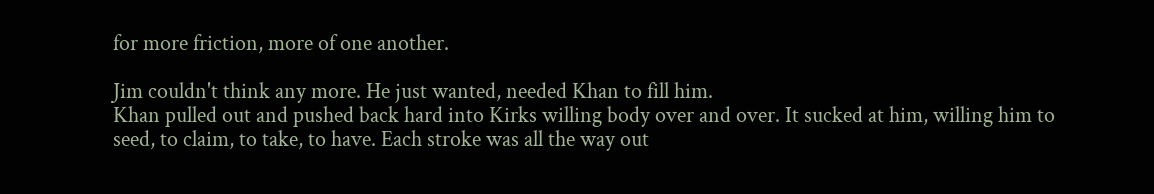for more friction, more of one another.

Jim couldn't think any more. He just wanted, needed Khan to fill him.
Khan pulled out and pushed back hard into Kirks willing body over and over. It sucked at him, willing him to seed, to claim, to take, to have. Each stroke was all the way out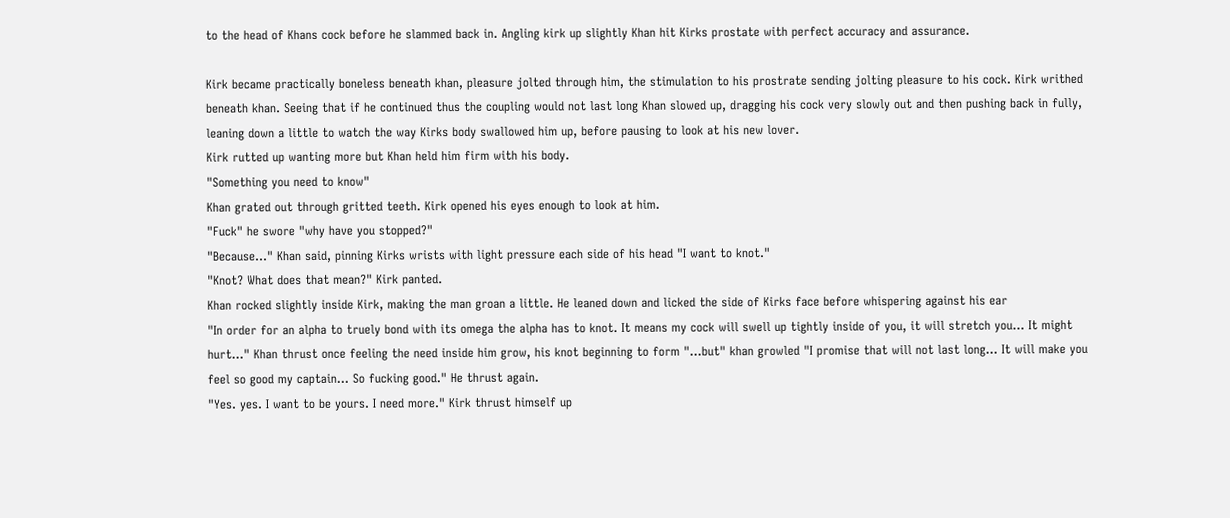to the head of Khans cock before he slammed back in. Angling kirk up slightly Khan hit Kirks prostate with perfect accuracy and assurance.

Kirk became practically boneless beneath khan, pleasure jolted through him, the stimulation to his prostrate sending jolting pleasure to his cock. Kirk writhed beneath khan. Seeing that if he continued thus the coupling would not last long Khan slowed up, dragging his cock very slowly out and then pushing back in fully, leaning down a little to watch the way Kirks body swallowed him up, before pausing to look at his new lover.
Kirk rutted up wanting more but Khan held him firm with his body.
"Something you need to know"
Khan grated out through gritted teeth. Kirk opened his eyes enough to look at him.
"Fuck" he swore "why have you stopped?"
"Because..." Khan said, pinning Kirks wrists with light pressure each side of his head "I want to knot."
"Knot? What does that mean?" Kirk panted.
Khan rocked slightly inside Kirk, making the man groan a little. He leaned down and licked the side of Kirks face before whispering against his ear
"In order for an alpha to truely bond with its omega the alpha has to knot. It means my cock will swell up tightly inside of you, it will stretch you... It might hurt..." Khan thrust once feeling the need inside him grow, his knot beginning to form "...but" khan growled "I promise that will not last long... It will make you feel so good my captain... So fucking good." He thrust again.
"Yes. yes. I want to be yours. I need more." Kirk thrust himself up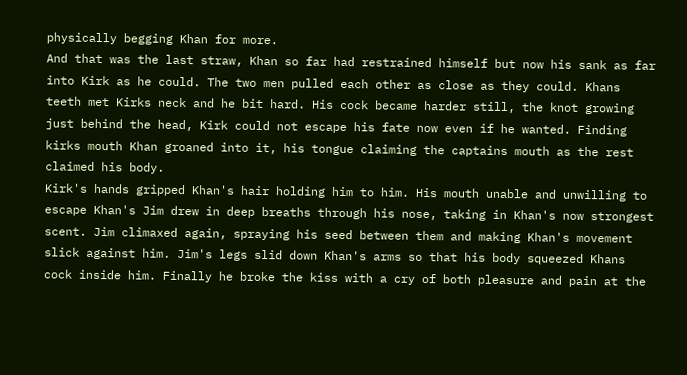physically begging Khan for more.
And that was the last straw, Khan so far had restrained himself but now his sank as far into Kirk as he could. The two men pulled each other as close as they could. Khans teeth met Kirks neck and he bit hard. His cock became harder still, the knot growing just behind the head, Kirk could not escape his fate now even if he wanted. Finding kirks mouth Khan groaned into it, his tongue claiming the captains mouth as the rest claimed his body.
Kirk's hands gripped Khan's hair holding him to him. His mouth unable and unwilling to escape Khan's Jim drew in deep breaths through his nose, taking in Khan's now strongest scent. Jim climaxed again, spraying his seed between them and making Khan's movement slick against him. Jim's legs slid down Khan's arms so that his body squeezed Khans cock inside him. Finally he broke the kiss with a cry of both pleasure and pain at the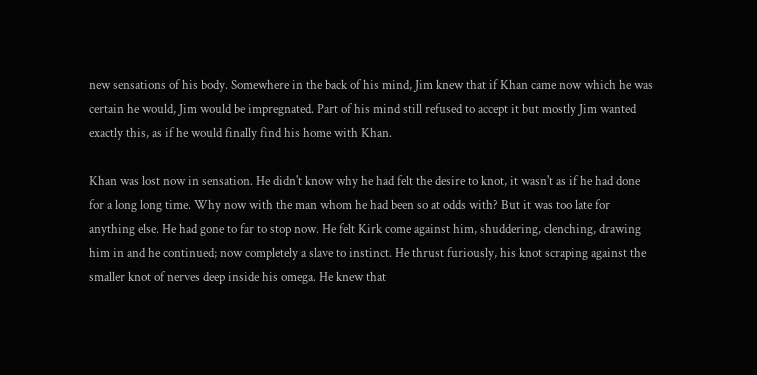new sensations of his body. Somewhere in the back of his mind, Jim knew that if Khan came now which he was certain he would, Jim would be impregnated. Part of his mind still refused to accept it but mostly Jim wanted exactly this, as if he would finally find his home with Khan.

Khan was lost now in sensation. He didn't know why he had felt the desire to knot, it wasn't as if he had done for a long long time. Why now with the man whom he had been so at odds with? But it was too late for anything else. He had gone to far to stop now. He felt Kirk come against him, shuddering, clenching, drawing him in and he continued; now completely a slave to instinct. He thrust furiously, his knot scraping against the smaller knot of nerves deep inside his omega. He knew that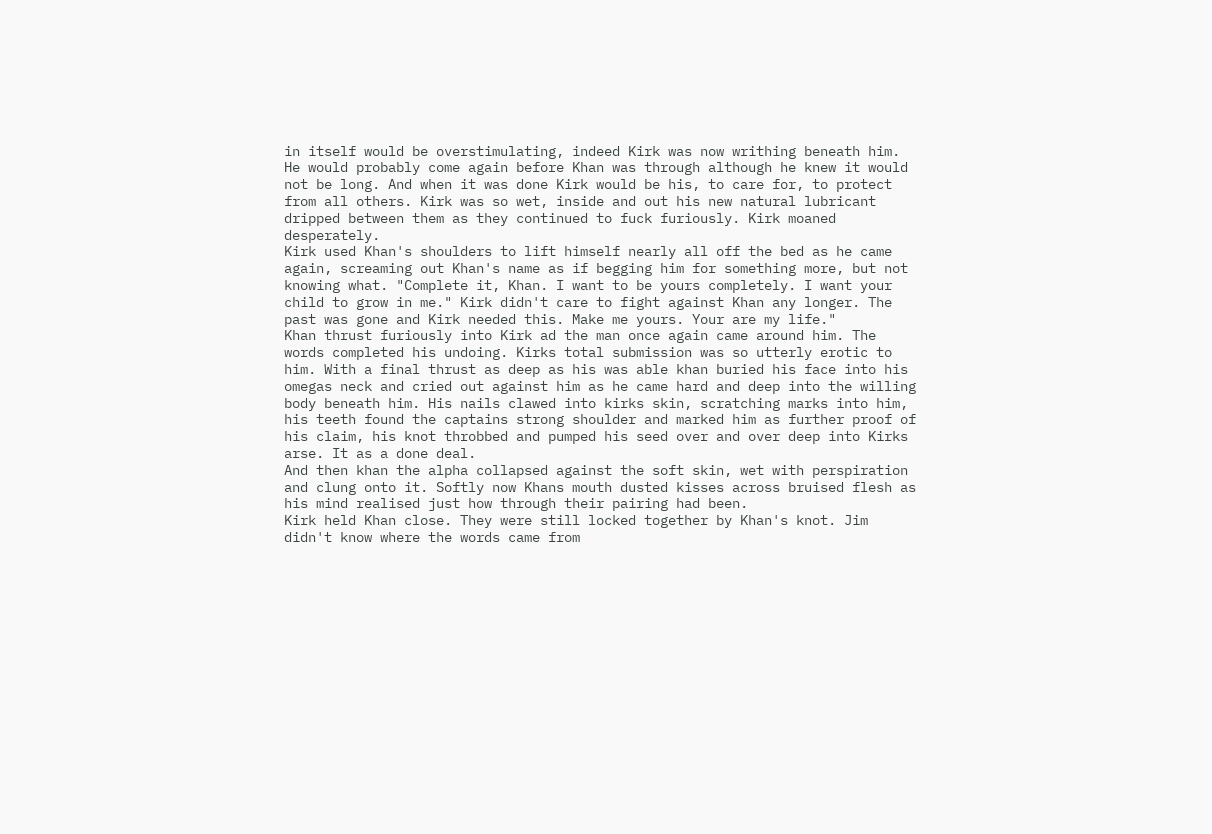in itself would be overstimulating, indeed Kirk was now writhing beneath him. He would probably come again before Khan was through although he knew it would not be long. And when it was done Kirk would be his, to care for, to protect from all others. Kirk was so wet, inside and out his new natural lubricant dripped between them as they continued to fuck furiously. Kirk moaned desperately.
Kirk used Khan's shoulders to lift himself nearly all off the bed as he came again, screaming out Khan's name as if begging him for something more, but not knowing what. "Complete it, Khan. I want to be yours completely. I want your child to grow in me." Kirk didn't care to fight against Khan any longer. The past was gone and Kirk needed this. Make me yours. Your are my life."
Khan thrust furiously into Kirk ad the man once again came around him. The words completed his undoing. Kirks total submission was so utterly erotic to him. With a final thrust as deep as his was able khan buried his face into his omegas neck and cried out against him as he came hard and deep into the willing body beneath him. His nails clawed into kirks skin, scratching marks into him, his teeth found the captains strong shoulder and marked him as further proof of his claim, his knot throbbed and pumped his seed over and over deep into Kirks arse. It as a done deal.
And then khan the alpha collapsed against the soft skin, wet with perspiration and clung onto it. Softly now Khans mouth dusted kisses across bruised flesh as his mind realised just how through their pairing had been.
Kirk held Khan close. They were still locked together by Khan's knot. Jim didn't know where the words came from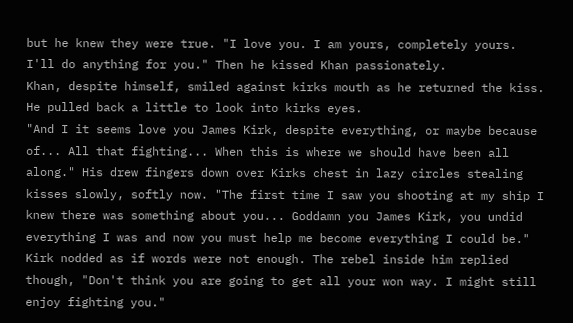but he knew they were true. "I love you. I am yours, completely yours. I'll do anything for you." Then he kissed Khan passionately.
Khan, despite himself, smiled against kirks mouth as he returned the kiss. He pulled back a little to look into kirks eyes.
"And I it seems love you James Kirk, despite everything, or maybe because of... All that fighting... When this is where we should have been all along." His drew fingers down over Kirks chest in lazy circles stealing kisses slowly, softly now. "The first time I saw you shooting at my ship I knew there was something about you... Goddamn you James Kirk, you undid everything I was and now you must help me become everything I could be."
Kirk nodded as if words were not enough. The rebel inside him replied though, "Don't think you are going to get all your won way. I might still enjoy fighting you."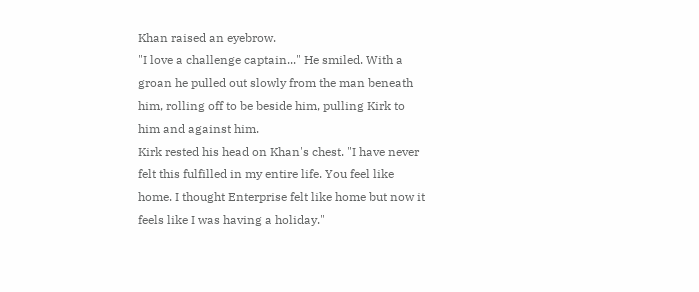Khan raised an eyebrow.
"I love a challenge captain..." He smiled. With a groan he pulled out slowly from the man beneath him, rolling off to be beside him, pulling Kirk to him and against him.
Kirk rested his head on Khan's chest. "I have never felt this fulfilled in my entire life. You feel like home. I thought Enterprise felt like home but now it feels like I was having a holiday."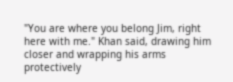"You are where you belong Jim, right here with me." Khan said, drawing him closer and wrapping his arms protectively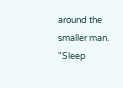around the smaller man. "Sleep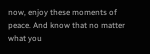now, enjoy these moments of peace. And know that no matter what you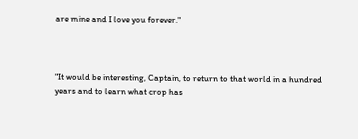are mine and I love you forever."



"It would be interesting, Captain, to return to that world in a hundred years and to learn what crop has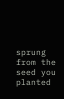sprung from the seed you planted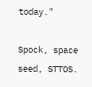today."

Spock, space seed, STTOS.